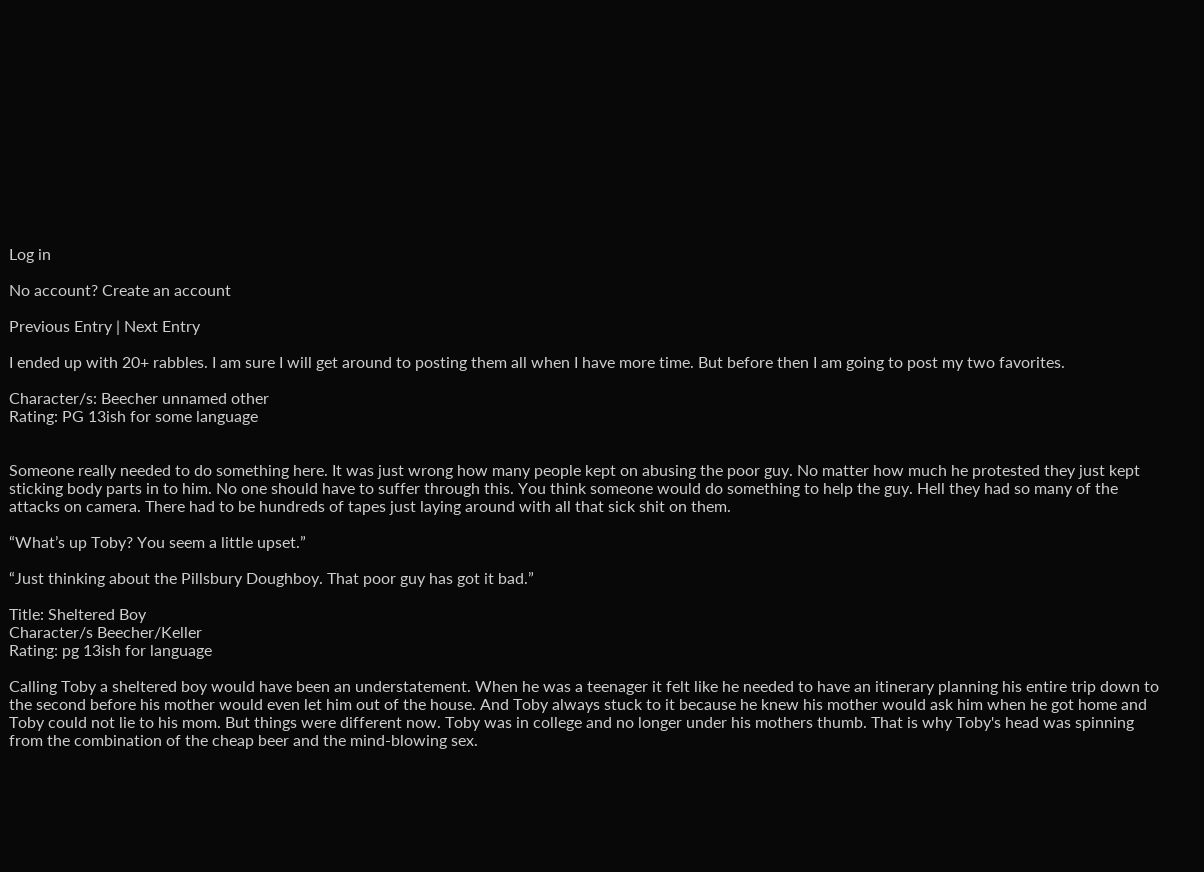Log in

No account? Create an account

Previous Entry | Next Entry

I ended up with 20+ rabbles. I am sure I will get around to posting them all when I have more time. But before then I am going to post my two favorites.

Character/s: Beecher unnamed other
Rating: PG 13ish for some language


Someone really needed to do something here. It was just wrong how many people kept on abusing the poor guy. No matter how much he protested they just kept sticking body parts in to him. No one should have to suffer through this. You think someone would do something to help the guy. Hell they had so many of the attacks on camera. There had to be hundreds of tapes just laying around with all that sick shit on them.

“What’s up Toby? You seem a little upset.”

“Just thinking about the Pillsbury Doughboy. That poor guy has got it bad.”

Title: Sheltered Boy
Character/s Beecher/Keller
Rating: pg 13ish for language

Calling Toby a sheltered boy would have been an understatement. When he was a teenager it felt like he needed to have an itinerary planning his entire trip down to the second before his mother would even let him out of the house. And Toby always stuck to it because he knew his mother would ask him when he got home and Toby could not lie to his mom. But things were different now. Toby was in college and no longer under his mothers thumb. That is why Toby's head was spinning from the combination of the cheap beer and the mind-blowing sex.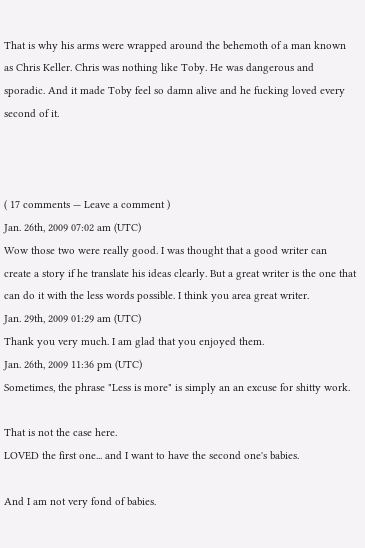That is why his arms were wrapped around the behemoth of a man known as Chris Keller. Chris was nothing like Toby. He was dangerous and sporadic. And it made Toby feel so damn alive and he fucking loved every second of it.



( 17 comments — Leave a comment )
Jan. 26th, 2009 07:02 am (UTC)
Wow those two were really good. I was thought that a good writer can create a story if he translate his ideas clearly. But a great writer is the one that can do it with the less words possible. I think you area great writer.
Jan. 29th, 2009 01:29 am (UTC)
Thank you very much. I am glad that you enjoyed them.
Jan. 26th, 2009 11:36 pm (UTC)
Sometimes, the phrase "Less is more" is simply an an excuse for shitty work.

That is not the case here.
LOVED the first one... and I want to have the second one's babies.

And I am not very fond of babies.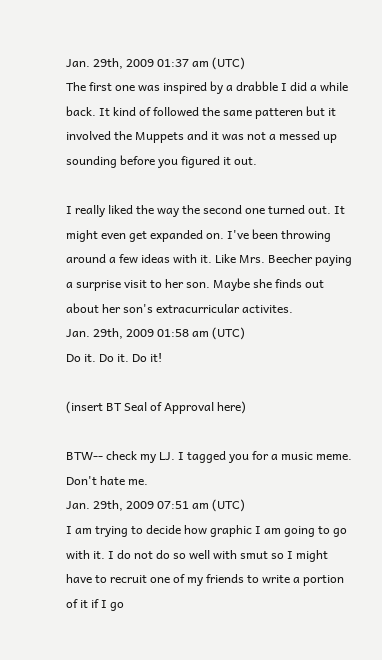Jan. 29th, 2009 01:37 am (UTC)
The first one was inspired by a drabble I did a while back. It kind of followed the same patteren but it involved the Muppets and it was not a messed up sounding before you figured it out.

I really liked the way the second one turned out. It might even get expanded on. I've been throwing around a few ideas with it. Like Mrs. Beecher paying a surprise visit to her son. Maybe she finds out about her son's extracurricular activites.
Jan. 29th, 2009 01:58 am (UTC)
Do it. Do it. Do it!

(insert BT Seal of Approval here)

BTW-- check my LJ. I tagged you for a music meme.
Don't hate me.
Jan. 29th, 2009 07:51 am (UTC)
I am trying to decide how graphic I am going to go with it. I do not do so well with smut so I might have to recruit one of my friends to write a portion of it if I go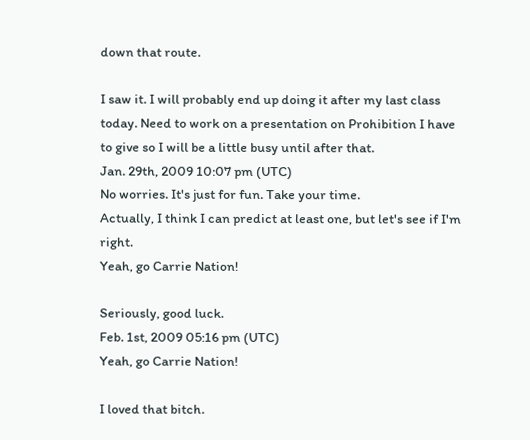down that route.

I saw it. I will probably end up doing it after my last class today. Need to work on a presentation on Prohibition I have to give so I will be a little busy until after that.
Jan. 29th, 2009 10:07 pm (UTC)
No worries. It's just for fun. Take your time.
Actually, I think I can predict at least one, but let's see if I'm right.
Yeah, go Carrie Nation!

Seriously, good luck.
Feb. 1st, 2009 05:16 pm (UTC)
Yeah, go Carrie Nation!

I loved that bitch.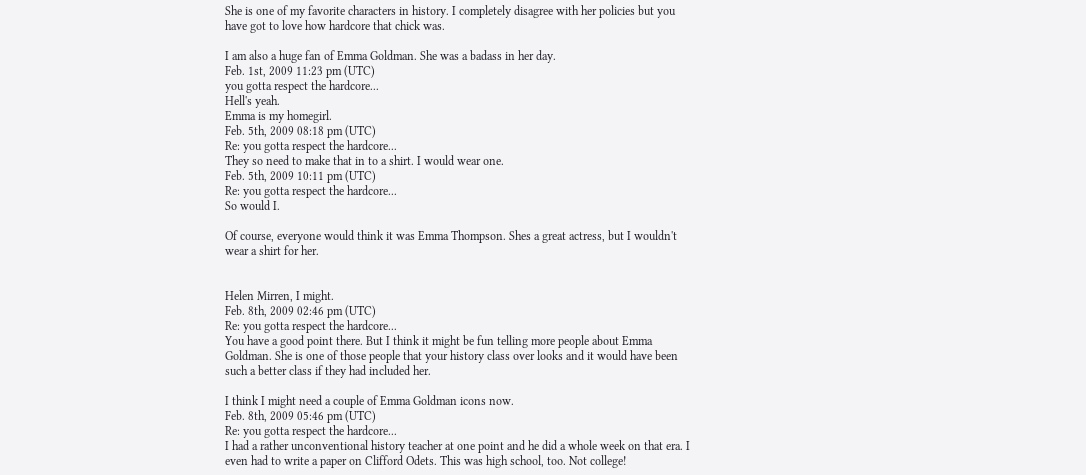She is one of my favorite characters in history. I completely disagree with her policies but you have got to love how hardcore that chick was.

I am also a huge fan of Emma Goldman. She was a badass in her day.
Feb. 1st, 2009 11:23 pm (UTC)
you gotta respect the hardcore...
Hell's yeah.
Emma is my homegirl.
Feb. 5th, 2009 08:18 pm (UTC)
Re: you gotta respect the hardcore...
They so need to make that in to a shirt. I would wear one.
Feb. 5th, 2009 10:11 pm (UTC)
Re: you gotta respect the hardcore...
So would I.

Of course, everyone would think it was Emma Thompson. Shes a great actress, but I wouldn't wear a shirt for her.


Helen Mirren, I might.
Feb. 8th, 2009 02:46 pm (UTC)
Re: you gotta respect the hardcore...
You have a good point there. But I think it might be fun telling more people about Emma Goldman. She is one of those people that your history class over looks and it would have been such a better class if they had included her.

I think I might need a couple of Emma Goldman icons now.
Feb. 8th, 2009 05:46 pm (UTC)
Re: you gotta respect the hardcore...
I had a rather unconventional history teacher at one point and he did a whole week on that era. I even had to write a paper on Clifford Odets. This was high school, too. Not college!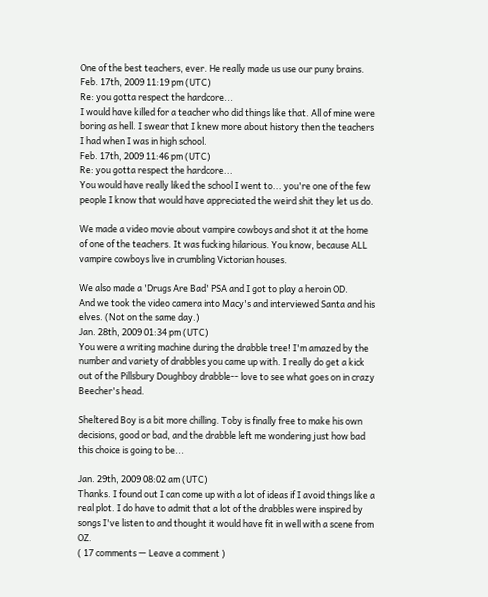One of the best teachers, ever. He really made us use our puny brains.
Feb. 17th, 2009 11:19 pm (UTC)
Re: you gotta respect the hardcore...
I would have killed for a teacher who did things like that. All of mine were boring as hell. I swear that I knew more about history then the teachers I had when I was in high school.
Feb. 17th, 2009 11:46 pm (UTC)
Re: you gotta respect the hardcore...
You would have really liked the school I went to... you're one of the few people I know that would have appreciated the weird shit they let us do.

We made a video movie about vampire cowboys and shot it at the home of one of the teachers. It was fucking hilarious. You know, because ALL vampire cowboys live in crumbling Victorian houses.

We also made a 'Drugs Are Bad' PSA and I got to play a heroin OD.
And we took the video camera into Macy's and interviewed Santa and his elves. (Not on the same day.)
Jan. 28th, 2009 01:34 pm (UTC)
You were a writing machine during the drabble tree! I'm amazed by the number and variety of drabbles you came up with. I really do get a kick out of the Pillsbury Doughboy drabble-- love to see what goes on in crazy Beecher's head.

Sheltered Boy is a bit more chilling. Toby is finally free to make his own decisions, good or bad, and the drabble left me wondering just how bad this choice is going to be...

Jan. 29th, 2009 08:02 am (UTC)
Thanks. I found out I can come up with a lot of ideas if I avoid things like a real plot. I do have to admit that a lot of the drabbles were inspired by songs I've listen to and thought it would have fit in well with a scene from OZ.
( 17 comments — Leave a comment )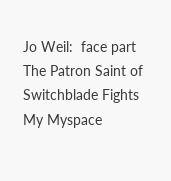Jo Weil:  face part
The Patron Saint of Switchblade Fights
My Myspace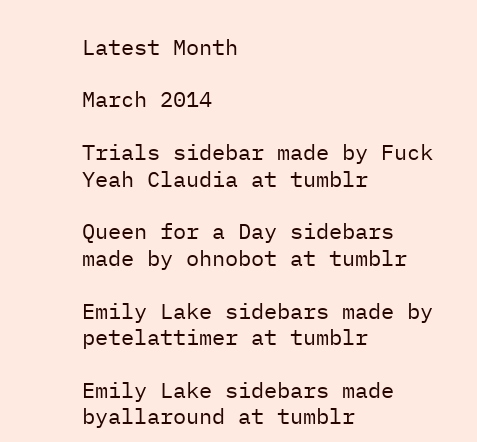Latest Month

March 2014

Trials sidebar made by Fuck Yeah Claudia at tumblr

Queen for a Day sidebars made by ohnobot at tumblr

Emily Lake sidebars made by petelattimer at tumblr

Emily Lake sidebars made byallaround at tumblr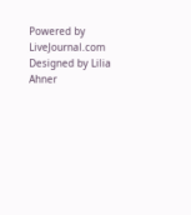Powered by LiveJournal.com
Designed by Lilia Ahner